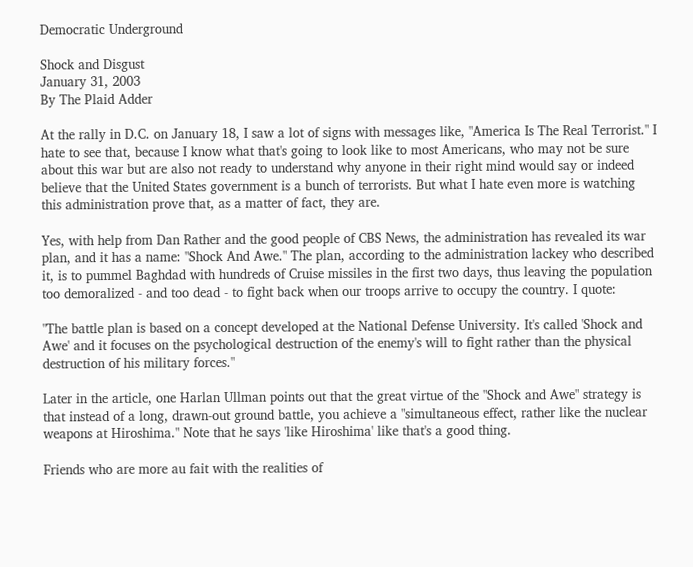Democratic Underground

Shock and Disgust
January 31, 2003
By The Plaid Adder

At the rally in D.C. on January 18, I saw a lot of signs with messages like, "America Is The Real Terrorist." I hate to see that, because I know what that's going to look like to most Americans, who may not be sure about this war but are also not ready to understand why anyone in their right mind would say or indeed believe that the United States government is a bunch of terrorists. But what I hate even more is watching this administration prove that, as a matter of fact, they are.

Yes, with help from Dan Rather and the good people of CBS News, the administration has revealed its war plan, and it has a name: "Shock And Awe." The plan, according to the administration lackey who described it, is to pummel Baghdad with hundreds of Cruise missiles in the first two days, thus leaving the population too demoralized - and too dead - to fight back when our troops arrive to occupy the country. I quote:

"The battle plan is based on a concept developed at the National Defense University. It's called 'Shock and Awe' and it focuses on the psychological destruction of the enemy's will to fight rather than the physical destruction of his military forces."

Later in the article, one Harlan Ullman points out that the great virtue of the "Shock and Awe" strategy is that instead of a long, drawn-out ground battle, you achieve a "simultaneous effect, rather like the nuclear weapons at Hiroshima." Note that he says 'like Hiroshima' like that's a good thing.

Friends who are more au fait with the realities of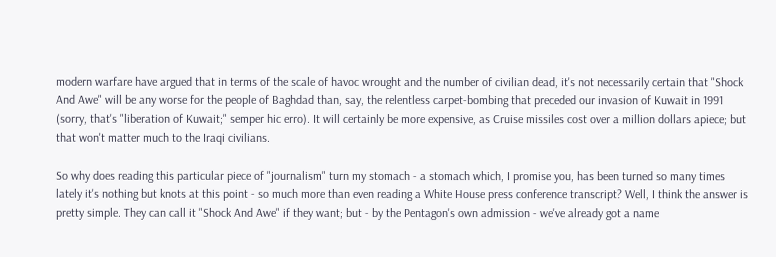modern warfare have argued that in terms of the scale of havoc wrought and the number of civilian dead, it's not necessarily certain that "Shock And Awe" will be any worse for the people of Baghdad than, say, the relentless carpet-bombing that preceded our invasion of Kuwait in 1991 (sorry, that's "liberation of Kuwait;" semper hic erro). It will certainly be more expensive, as Cruise missiles cost over a million dollars apiece; but that won't matter much to the Iraqi civilians.

So why does reading this particular piece of "journalism" turn my stomach - a stomach which, I promise you, has been turned so many times lately it's nothing but knots at this point - so much more than even reading a White House press conference transcript? Well, I think the answer is pretty simple. They can call it "Shock And Awe" if they want; but - by the Pentagon's own admission - we've already got a name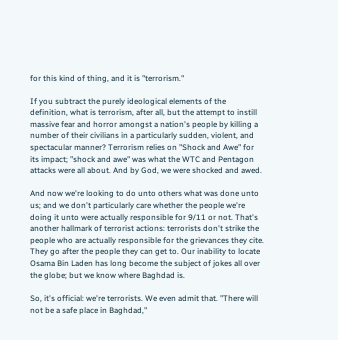for this kind of thing, and it is "terrorism."

If you subtract the purely ideological elements of the definition, what is terrorism, after all, but the attempt to instill massive fear and horror amongst a nation's people by killing a number of their civilians in a particularly sudden, violent, and spectacular manner? Terrorism relies on "Shock and Awe" for its impact; "shock and awe" was what the WTC and Pentagon attacks were all about. And by God, we were shocked and awed.

And now we're looking to do unto others what was done unto us; and we don't particularly care whether the people we're doing it unto were actually responsible for 9/11 or not. That's another hallmark of terrorist actions: terrorists don't strike the people who are actually responsible for the grievances they cite. They go after the people they can get to. Our inability to locate Osama Bin Laden has long become the subject of jokes all over the globe; but we know where Baghdad is.

So, it's official: we're terrorists. We even admit that. "There will not be a safe place in Baghdad,"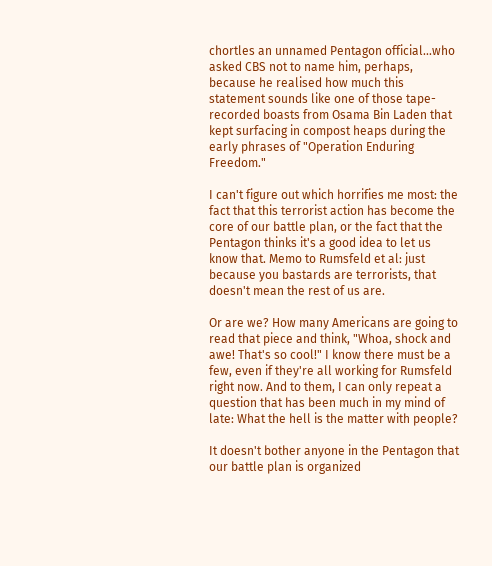chortles an unnamed Pentagon official...who asked CBS not to name him, perhaps, because he realised how much this statement sounds like one of those tape-recorded boasts from Osama Bin Laden that kept surfacing in compost heaps during the early phrases of "Operation Enduring Freedom."

I can't figure out which horrifies me most: the fact that this terrorist action has become the core of our battle plan, or the fact that the Pentagon thinks it's a good idea to let us know that. Memo to Rumsfeld et al: just because you bastards are terrorists, that doesn't mean the rest of us are.

Or are we? How many Americans are going to read that piece and think, "Whoa, shock and awe! That's so cool!" I know there must be a few, even if they're all working for Rumsfeld right now. And to them, I can only repeat a question that has been much in my mind of late: What the hell is the matter with people?

It doesn't bother anyone in the Pentagon that our battle plan is organized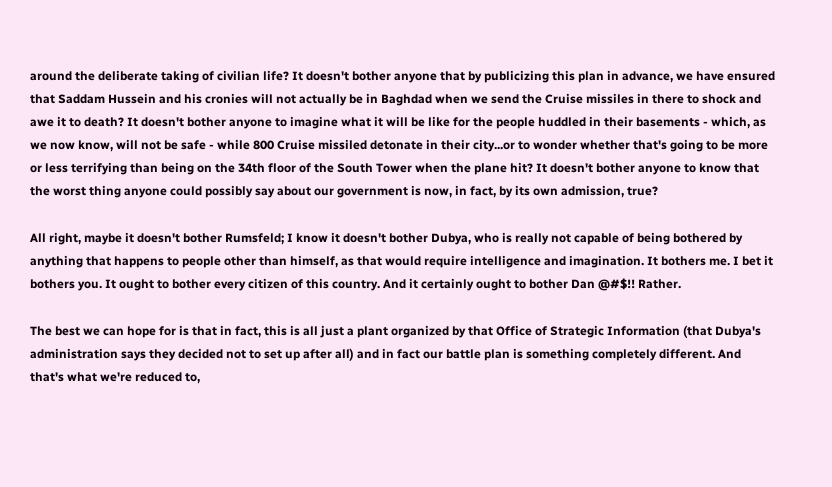around the deliberate taking of civilian life? It doesn't bother anyone that by publicizing this plan in advance, we have ensured that Saddam Hussein and his cronies will not actually be in Baghdad when we send the Cruise missiles in there to shock and awe it to death? It doesn't bother anyone to imagine what it will be like for the people huddled in their basements - which, as we now know, will not be safe - while 800 Cruise missiled detonate in their city...or to wonder whether that's going to be more or less terrifying than being on the 34th floor of the South Tower when the plane hit? It doesn't bother anyone to know that the worst thing anyone could possibly say about our government is now, in fact, by its own admission, true?

All right, maybe it doesn't bother Rumsfeld; I know it doesn't bother Dubya, who is really not capable of being bothered by anything that happens to people other than himself, as that would require intelligence and imagination. It bothers me. I bet it bothers you. It ought to bother every citizen of this country. And it certainly ought to bother Dan @#$!! Rather.

The best we can hope for is that in fact, this is all just a plant organized by that Office of Strategic Information (that Dubya's administration says they decided not to set up after all) and in fact our battle plan is something completely different. And that's what we're reduced to,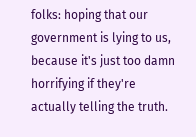folks: hoping that our government is lying to us, because it's just too damn horrifying if they're actually telling the truth.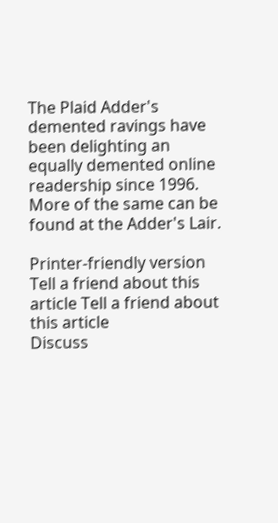The Plaid Adder's demented ravings have been delighting an equally demented online readership since 1996. More of the same can be found at the Adder's Lair.

Printer-friendly version
Tell a friend about this article Tell a friend about this article
Discuss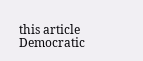this article
Democratic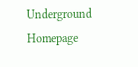Underground Homepage